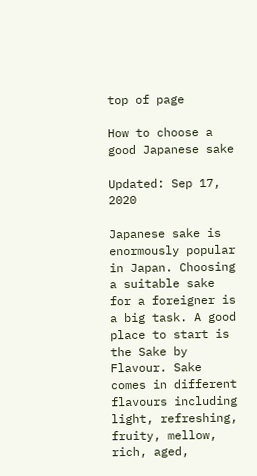top of page

How to choose a good Japanese sake

Updated: Sep 17, 2020

Japanese sake is enormously popular in Japan. Choosing a suitable sake for a foreigner is a big task. A good place to start is the Sake by Flavour. Sake comes in different flavours including light, refreshing, fruity, mellow, rich, aged,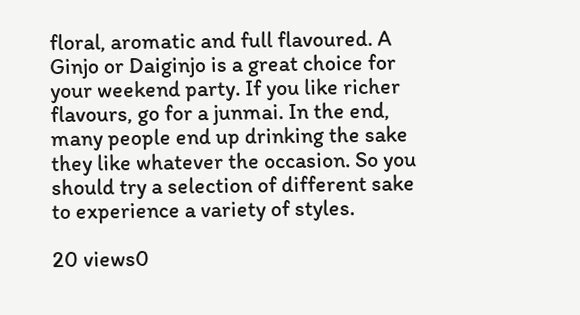floral, aromatic and full flavoured. A Ginjo or Daiginjo is a great choice for your weekend party. If you like richer flavours, go for a junmai. In the end, many people end up drinking the sake they like whatever the occasion. So you should try a selection of different sake to experience a variety of styles.

20 views0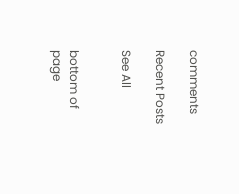comments

Recent Posts

See All


bottom of page